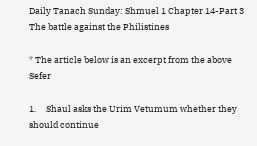Daily Tanach Sunday: Shmuel 1 Chapter 14-Part 3 The battle against the Philistines

* The article below is an excerpt from the above Sefer

1.     Shaul asks the Urim Vetumum whether they should continue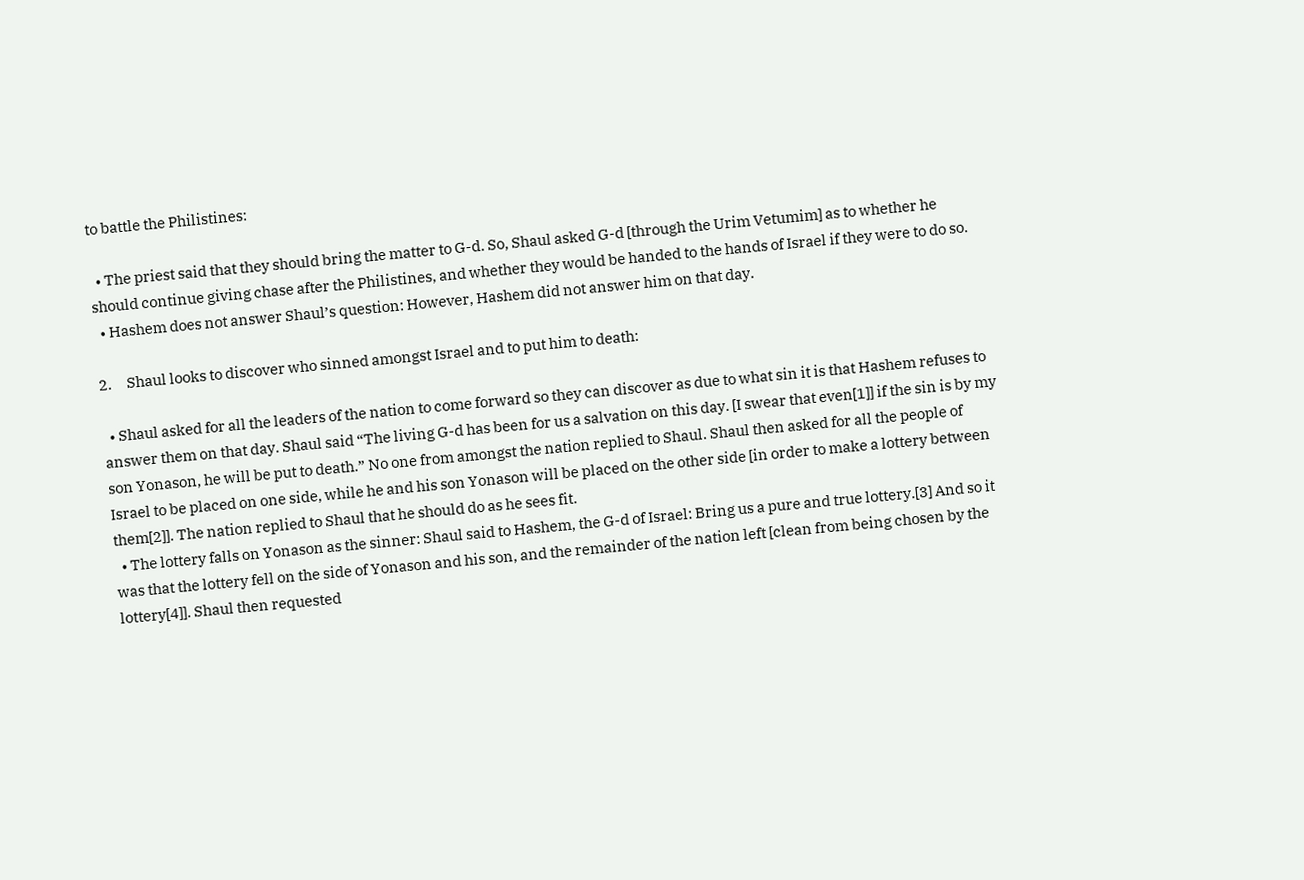to battle the Philistines:

  • The priest said that they should bring the matter to G-d. So, Shaul asked G-d [through the Urim Vetumim] as to whether he should continue giving chase after the Philistines, and whether they would be handed to the hands of Israel if they were to do so.
  • Hashem does not answer Shaul’s question: However, Hashem did not answer him on that day.

2.     Shaul looks to discover who sinned amongst Israel and to put him to death:

  • Shaul asked for all the leaders of the nation to come forward so they can discover as due to what sin it is that Hashem refuses to answer them on that day. Shaul said “The living G-d has been for us a salvation on this day. [I swear that even[1]] if the sin is by my son Yonason, he will be put to death.” No one from amongst the nation replied to Shaul. Shaul then asked for all the people of Israel to be placed on one side, while he and his son Yonason will be placed on the other side [in order to make a lottery between them[2]]. The nation replied to Shaul that he should do as he sees fit.
  • The lottery falls on Yonason as the sinner: Shaul said to Hashem, the G-d of Israel: Bring us a pure and true lottery.[3] And so it was that the lottery fell on the side of Yonason and his son, and the remainder of the nation left [clean from being chosen by the lottery[4]]. Shaul then requested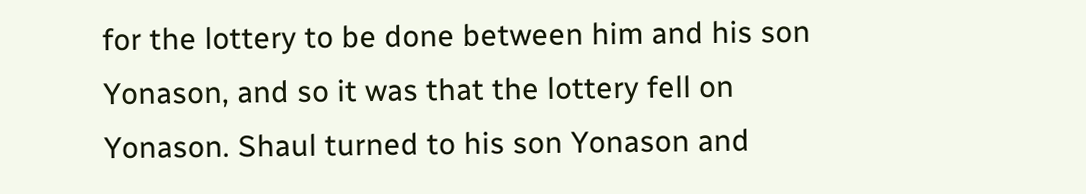for the lottery to be done between him and his son Yonason, and so it was that the lottery fell on Yonason. Shaul turned to his son Yonason and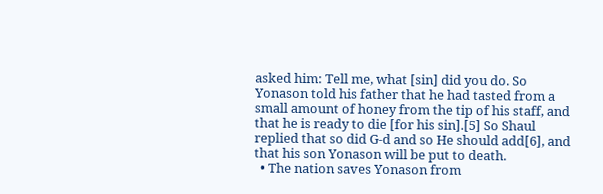asked him: Tell me, what [sin] did you do. So Yonason told his father that he had tasted from a small amount of honey from the tip of his staff, and that he is ready to die [for his sin].[5] So Shaul replied that so did G-d and so He should add[6], and that his son Yonason will be put to death.
  • The nation saves Yonason from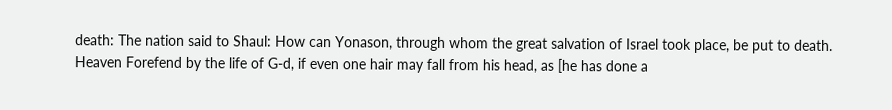death: The nation said to Shaul: How can Yonason, through whom the great salvation of Israel took place, be put to death. Heaven Forefend by the life of G-d, if even one hair may fall from his head, as [he has done a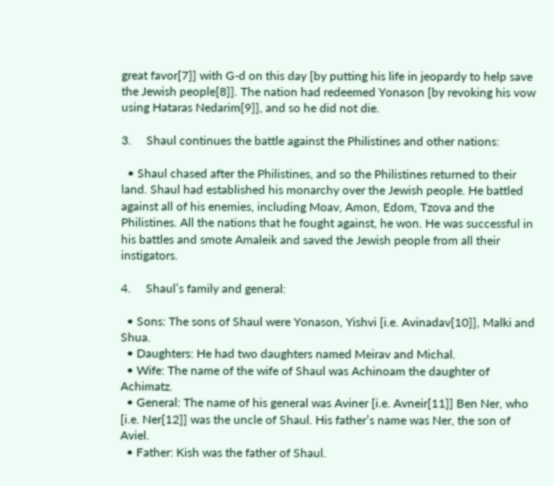great favor[7]] with G-d on this day [by putting his life in jeopardy to help save the Jewish people[8]]. The nation had redeemed Yonason [by revoking his vow using Hataras Nedarim[9]], and so he did not die.

3.     Shaul continues the battle against the Philistines and other nations:

  • Shaul chased after the Philistines, and so the Philistines returned to their land. Shaul had established his monarchy over the Jewish people. He battled against all of his enemies, including Moav, Amon, Edom, Tzova and the Philistines. All the nations that he fought against, he won. He was successful in his battles and smote Amaleik and saved the Jewish people from all their instigators.

4.     Shaul’s family and general:

  • Sons: The sons of Shaul were Yonason, Yishvi [i.e. Avinadav[10]], Malki and Shua.
  • Daughters: He had two daughters named Meirav and Michal.
  • Wife: The name of the wife of Shaul was Achinoam the daughter of Achimatz.
  • General: The name of his general was Aviner [i.e. Avneir[11]] Ben Ner, who [i.e. Ner[12]] was the uncle of Shaul. His father’s name was Ner, the son of Aviel.
  • Father: Kish was the father of Shaul.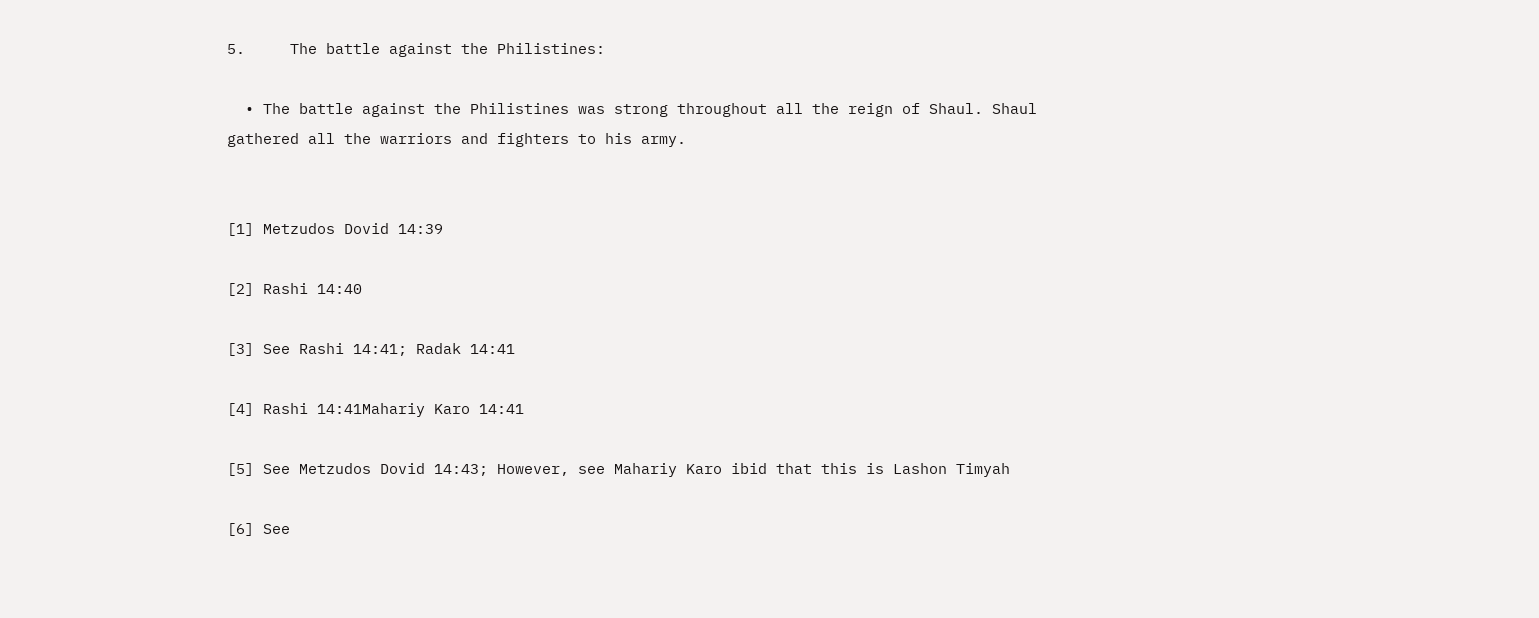5.     The battle against the Philistines:

  • The battle against the Philistines was strong throughout all the reign of Shaul. Shaul gathered all the warriors and fighters to his army.


[1] Metzudos Dovid 14:39

[2] Rashi 14:40

[3] See Rashi 14:41; Radak 14:41

[4] Rashi 14:41Mahariy Karo 14:41

[5] See Metzudos Dovid 14:43; However, see Mahariy Karo ibid that this is Lashon Timyah

[6] See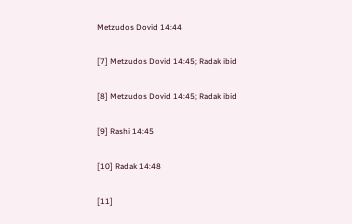Metzudos Dovid 14:44

[7] Metzudos Dovid 14:45; Radak ibid

[8] Metzudos Dovid 14:45; Radak ibid

[9] Rashi 14:45

[10] Radak 14:48

[11]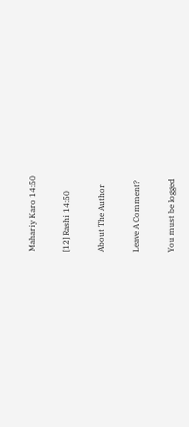Mahariy Karo 14:50

[12] Rashi 14:50

About The Author

Leave A Comment?

You must be logged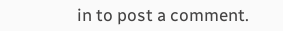in to post a comment.